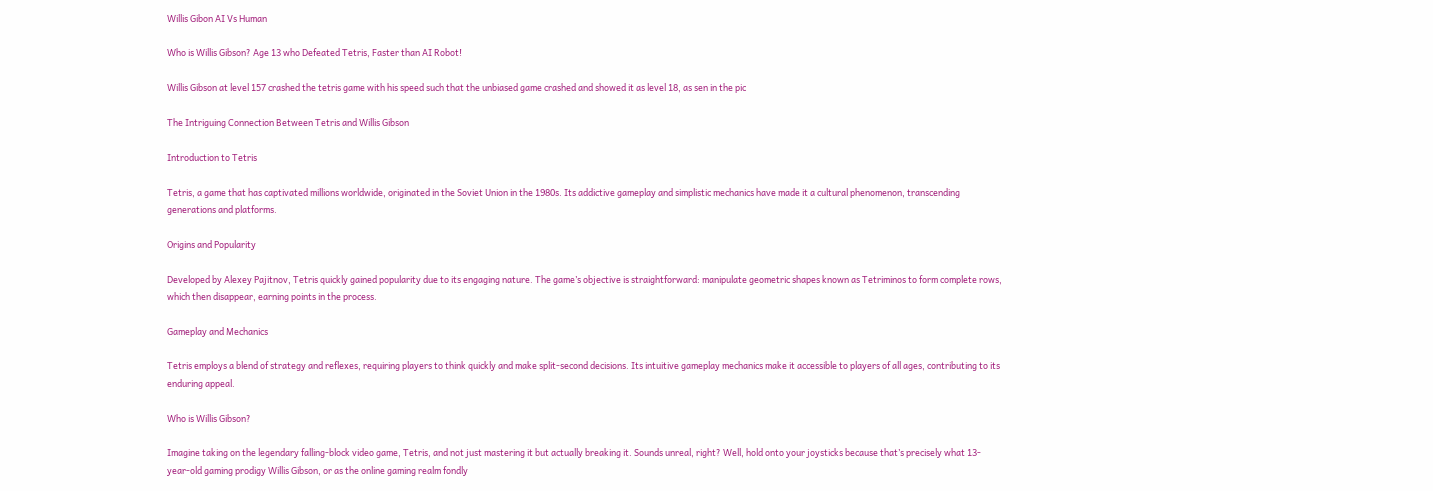Willis Gibon AI Vs Human

Who is Willis Gibson? Age 13 who Defeated Tetris, Faster than AI Robot!

Willis Gibson at level 157 crashed the tetris game with his speed such that the unbiased game crashed and showed it as level 18, as sen in the pic

The Intriguing Connection Between Tetris and Willis Gibson

Introduction to Tetris

Tetris, a game that has captivated millions worldwide, originated in the Soviet Union in the 1980s. Its addictive gameplay and simplistic mechanics have made it a cultural phenomenon, transcending generations and platforms.

Origins and Popularity

Developed by Alexey Pajitnov, Tetris quickly gained popularity due to its engaging nature. The game’s objective is straightforward: manipulate geometric shapes known as Tetriminos to form complete rows, which then disappear, earning points in the process.

Gameplay and Mechanics

Tetris employs a blend of strategy and reflexes, requiring players to think quickly and make split-second decisions. Its intuitive gameplay mechanics make it accessible to players of all ages, contributing to its enduring appeal.

Who is Willis Gibson?

Imagine taking on the legendary falling-block video game, Tetris, and not just mastering it but actually breaking it. Sounds unreal, right? Well, hold onto your joysticks because that’s precisely what 13-year-old gaming prodigy Willis Gibson, or as the online gaming realm fondly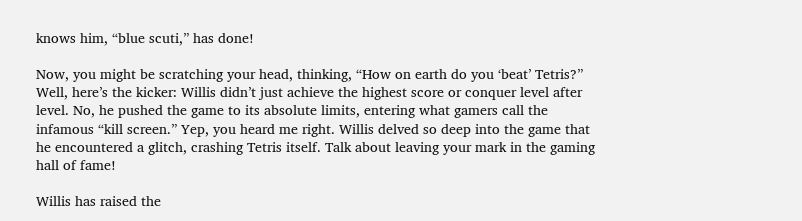knows him, “blue scuti,” has done!

Now, you might be scratching your head, thinking, “How on earth do you ‘beat’ Tetris?” Well, here’s the kicker: Willis didn’t just achieve the highest score or conquer level after level. No, he pushed the game to its absolute limits, entering what gamers call the infamous “kill screen.” Yep, you heard me right. Willis delved so deep into the game that he encountered a glitch, crashing Tetris itself. Talk about leaving your mark in the gaming hall of fame!

Willis has raised the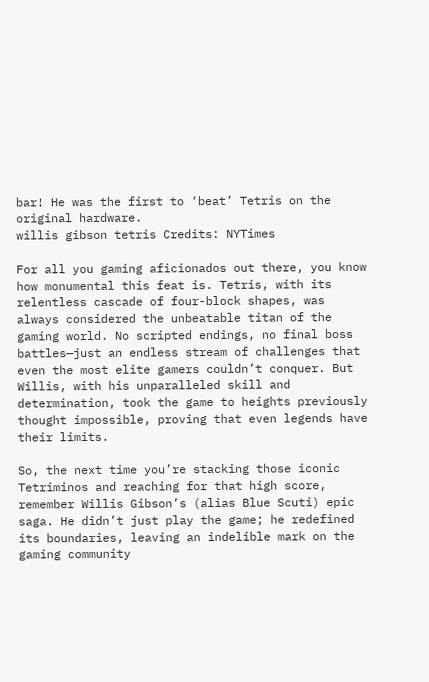bar! He was the first to ‘beat’ Tetris on the original hardware.
willis gibson tetris Credits: NYTimes

For all you gaming aficionados out there, you know how monumental this feat is. Tetris, with its relentless cascade of four-block shapes, was always considered the unbeatable titan of the gaming world. No scripted endings, no final boss battles—just an endless stream of challenges that even the most elite gamers couldn’t conquer. But Willis, with his unparalleled skill and determination, took the game to heights previously thought impossible, proving that even legends have their limits.

So, the next time you’re stacking those iconic Tetriminos and reaching for that high score, remember Willis Gibson’s (alias Blue Scuti) epic saga. He didn’t just play the game; he redefined its boundaries, leaving an indelible mark on the gaming community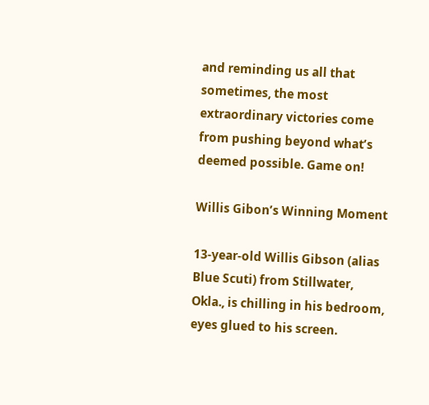and reminding us all that sometimes, the most extraordinary victories come from pushing beyond what’s deemed possible. Game on!

Willis Gibon’s Winning Moment

13-year-old Willis Gibson (alias Blue Scuti) from Stillwater, Okla., is chilling in his bedroom, eyes glued to his screen.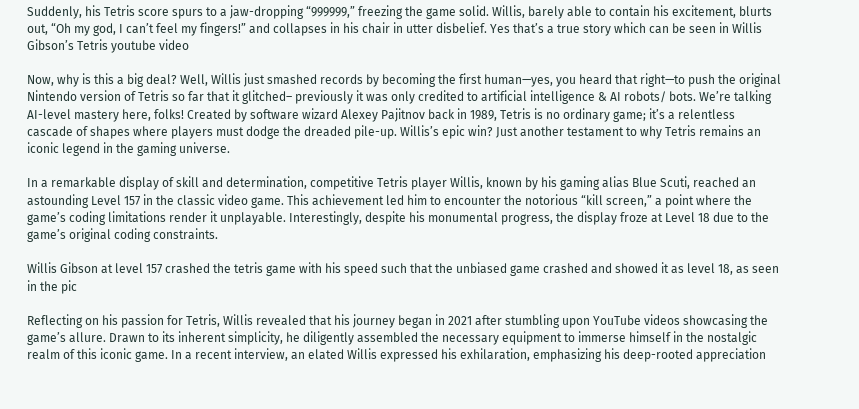Suddenly, his Tetris score spurs to a jaw-dropping “999999,” freezing the game solid. Willis, barely able to contain his excitement, blurts out, “Oh my god, I can’t feel my fingers!” and collapses in his chair in utter disbelief. Yes that’s a true story which can be seen in Willis Gibson’s Tetris youtube video

Now, why is this a big deal? Well, Willis just smashed records by becoming the first human—yes, you heard that right—to push the original Nintendo version of Tetris so far that it glitched– previously it was only credited to artificial intelligence & AI robots/ bots. We’re talking AI-level mastery here, folks! Created by software wizard Alexey Pajitnov back in 1989, Tetris is no ordinary game; it’s a relentless cascade of shapes where players must dodge the dreaded pile-up. Willis’s epic win? Just another testament to why Tetris remains an iconic legend in the gaming universe.

In a remarkable display of skill and determination, competitive Tetris player Willis, known by his gaming alias Blue Scuti, reached an astounding Level 157 in the classic video game. This achievement led him to encounter the notorious “kill screen,” a point where the game’s coding limitations render it unplayable. Interestingly, despite his monumental progress, the display froze at Level 18 due to the game’s original coding constraints.

Willis Gibson at level 157 crashed the tetris game with his speed such that the unbiased game crashed and showed it as level 18, as seen in the pic

Reflecting on his passion for Tetris, Willis revealed that his journey began in 2021 after stumbling upon YouTube videos showcasing the game’s allure. Drawn to its inherent simplicity, he diligently assembled the necessary equipment to immerse himself in the nostalgic realm of this iconic game. In a recent interview, an elated Willis expressed his exhilaration, emphasizing his deep-rooted appreciation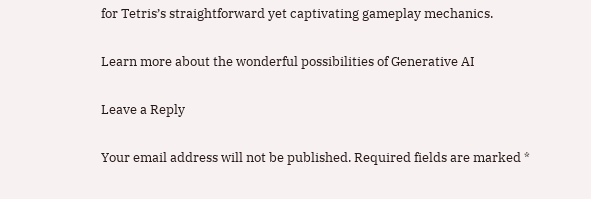for Tetris’s straightforward yet captivating gameplay mechanics.

Learn more about the wonderful possibilities of Generative AI

Leave a Reply

Your email address will not be published. Required fields are marked *